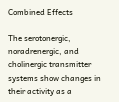Combined Effects

The serotonergic, noradrenergic, and cholinergic transmitter systems show changes in their activity as a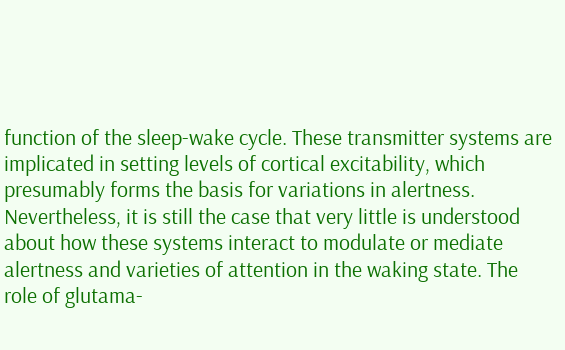function of the sleep-wake cycle. These transmitter systems are implicated in setting levels of cortical excitability, which presumably forms the basis for variations in alertness. Nevertheless, it is still the case that very little is understood about how these systems interact to modulate or mediate alertness and varieties of attention in the waking state. The role of glutama-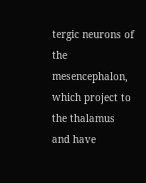tergic neurons of the mesencephalon, which project to the thalamus and have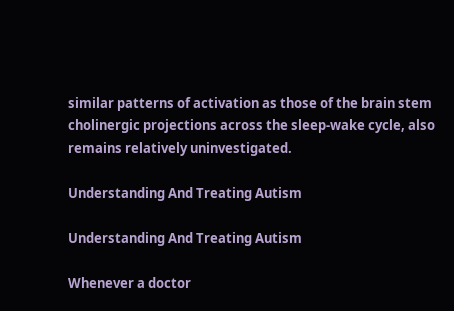similar patterns of activation as those of the brain stem cholinergic projections across the sleep-wake cycle, also remains relatively uninvestigated.

Understanding And Treating Autism

Understanding And Treating Autism

Whenever a doctor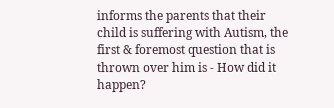informs the parents that their child is suffering with Autism, the first & foremost question that is thrown over him is - How did it happen?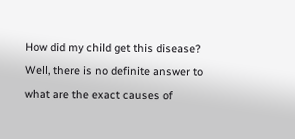How did my child get this disease? Well, there is no definite answer to what are the exact causes of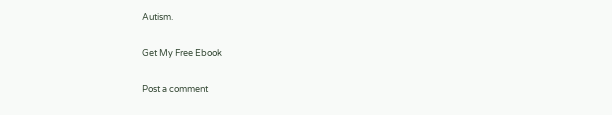Autism.

Get My Free Ebook

Post a comment